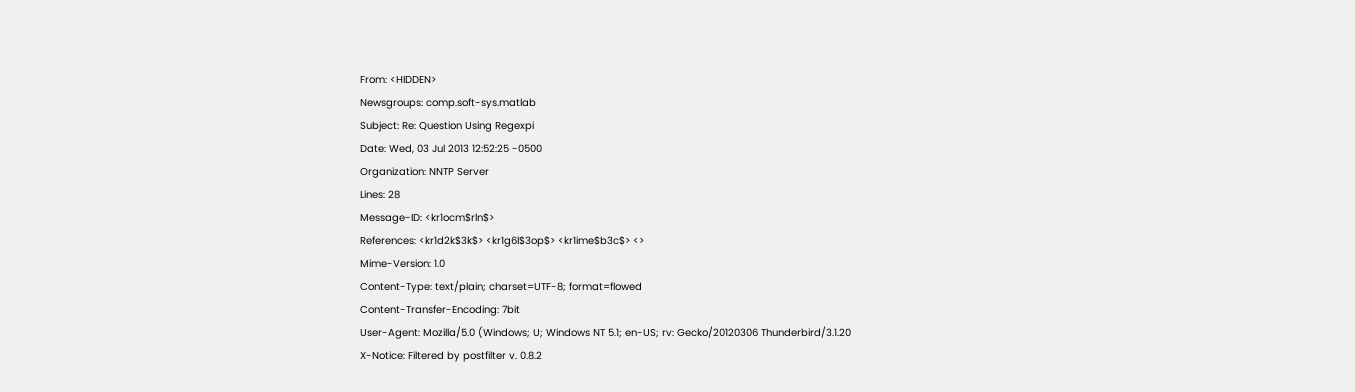From: <HIDDEN>
Newsgroups: comp.soft-sys.matlab
Subject: Re: Question Using Regexpi
Date: Wed, 03 Jul 2013 12:52:25 -0500
Organization: NNTP Server
Lines: 28
Message-ID: <kr1ocm$rln$>
References: <kr1d2k$3k$> <kr1g6l$3op$> <kr1ime$b3c$> <>
Mime-Version: 1.0
Content-Type: text/plain; charset=UTF-8; format=flowed
Content-Transfer-Encoding: 7bit
User-Agent: Mozilla/5.0 (Windows; U; Windows NT 5.1; en-US; rv: Gecko/20120306 Thunderbird/3.1.20
X-Notice: Filtered by postfilter v. 0.8.2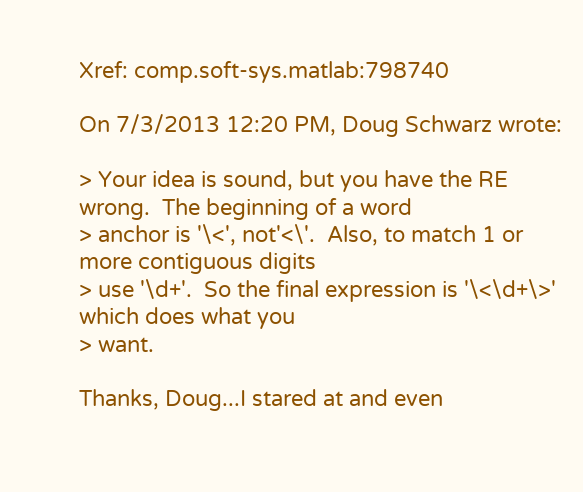Xref: comp.soft-sys.matlab:798740

On 7/3/2013 12:20 PM, Doug Schwarz wrote:

> Your idea is sound, but you have the RE wrong.  The beginning of a word
> anchor is '\<', not'<\'.  Also, to match 1 or more contiguous digits
> use '\d+'.  So the final expression is '\<\d+\>' which does what you
> want.

Thanks, Doug...I stared at and even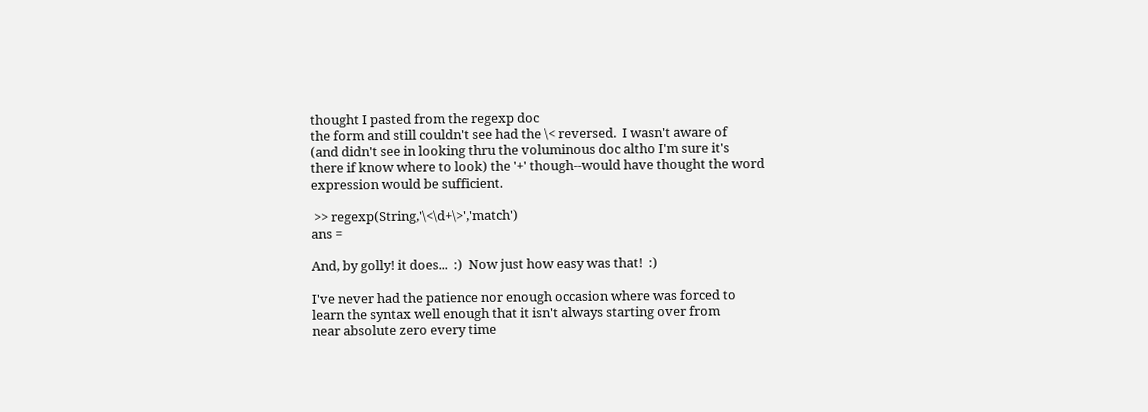thought I pasted from the regexp doc
the form and still couldn't see had the \< reversed.  I wasn't aware of
(and didn't see in looking thru the voluminous doc altho I'm sure it's
there if know where to look) the '+' though--would have thought the word
expression would be sufficient.

 >> regexp(String,'\<\d+\>','match')
ans =

And, by golly! it does...  :)  Now just how easy was that!  :)

I've never had the patience nor enough occasion where was forced to
learn the syntax well enough that it isn't always starting over from
near absolute zero every time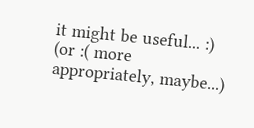it might be useful... :)  (or :( more
appropriately, maybe...)